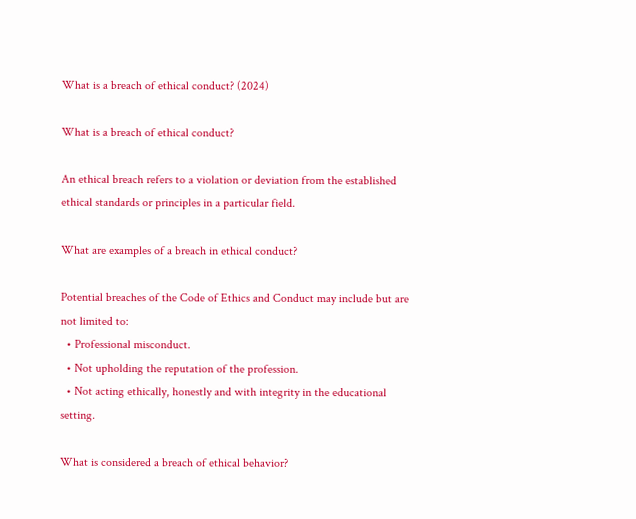What is a breach of ethical conduct? (2024)

What is a breach of ethical conduct?

An ethical breach refers to a violation or deviation from the established ethical standards or principles in a particular field.

What are examples of a breach in ethical conduct?

Potential breaches of the Code of Ethics and Conduct may include but are not limited to:
  • Professional misconduct.
  • Not upholding the reputation of the profession.
  • Not acting ethically, honestly and with integrity in the educational setting.

What is considered a breach of ethical behavior?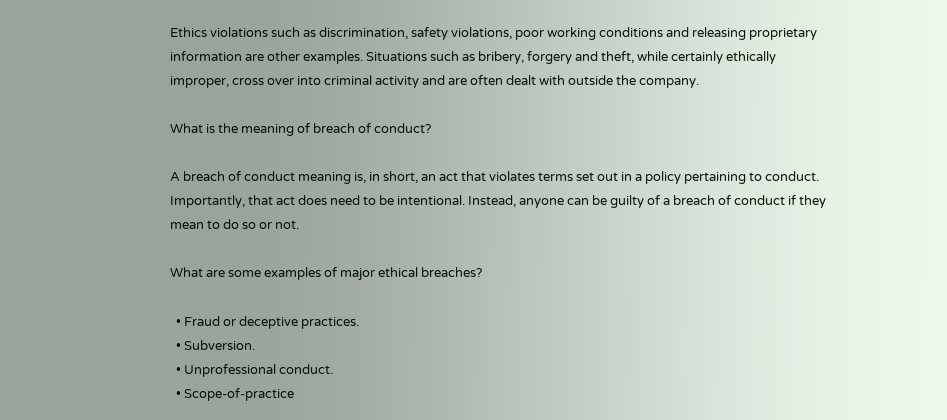Ethics violations such as discrimination, safety violations, poor working conditions and releasing proprietary information are other examples. Situations such as bribery, forgery and theft, while certainly ethically improper, cross over into criminal activity and are often dealt with outside the company.

What is the meaning of breach of conduct?

A breach of conduct meaning is, in short, an act that violates terms set out in a policy pertaining to conduct. Importantly, that act does need to be intentional. Instead, anyone can be guilty of a breach of conduct if they mean to do so or not.

What are some examples of major ethical breaches?

  • Fraud or deceptive practices.
  • Subversion.
  • Unprofessional conduct.
  • Scope-of-practice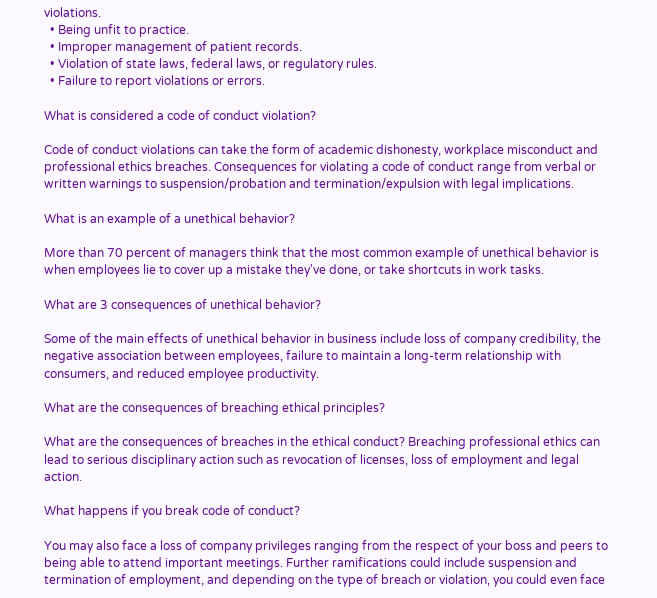violations.
  • Being unfit to practice.
  • Improper management of patient records.
  • Violation of state laws, federal laws, or regulatory rules.
  • Failure to report violations or errors.

What is considered a code of conduct violation?

Code of conduct violations can take the form of academic dishonesty, workplace misconduct and professional ethics breaches. Consequences for violating a code of conduct range from verbal or written warnings to suspension/probation and termination/expulsion with legal implications.

What is an example of a unethical behavior?

More than 70 percent of managers think that the most common example of unethical behavior is when employees lie to cover up a mistake they've done, or take shortcuts in work tasks.

What are 3 consequences of unethical behavior?

Some of the main effects of unethical behavior in business include loss of company credibility, the negative association between employees, failure to maintain a long-term relationship with consumers, and reduced employee productivity.

What are the consequences of breaching ethical principles?

What are the consequences of breaches in the ethical conduct? Breaching professional ethics can lead to serious disciplinary action such as revocation of licenses, loss of employment and legal action.

What happens if you break code of conduct?

You may also face a loss of company privileges ranging from the respect of your boss and peers to being able to attend important meetings. Further ramifications could include suspension and termination of employment, and depending on the type of breach or violation, you could even face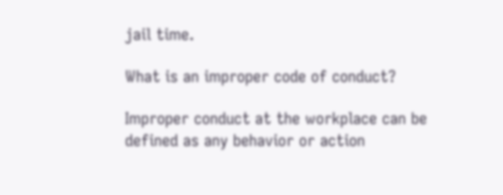jail time.

What is an improper code of conduct?

Improper conduct at the workplace can be defined as any behavior or action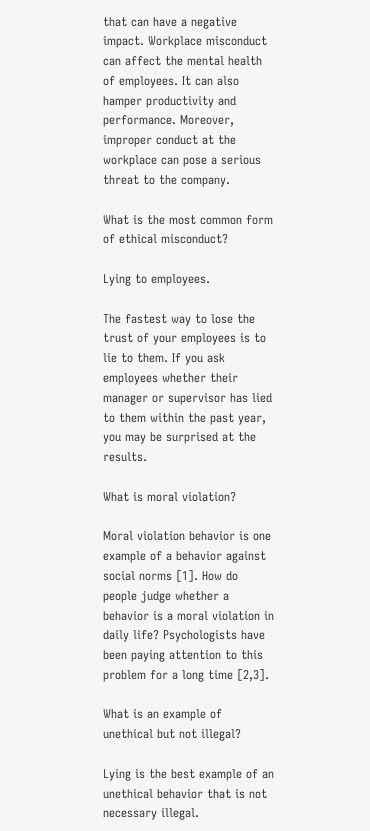that can have a negative impact. Workplace misconduct can affect the mental health of employees. It can also hamper productivity and performance. Moreover, improper conduct at the workplace can pose a serious threat to the company.

What is the most common form of ethical misconduct?

Lying to employees.

The fastest way to lose the trust of your employees is to lie to them. If you ask employees whether their manager or supervisor has lied to them within the past year, you may be surprised at the results.

What is moral violation?

Moral violation behavior is one example of a behavior against social norms [1]. How do people judge whether a behavior is a moral violation in daily life? Psychologists have been paying attention to this problem for a long time [2,3].

What is an example of unethical but not illegal?

Lying is the best example of an unethical behavior that is not necessary illegal.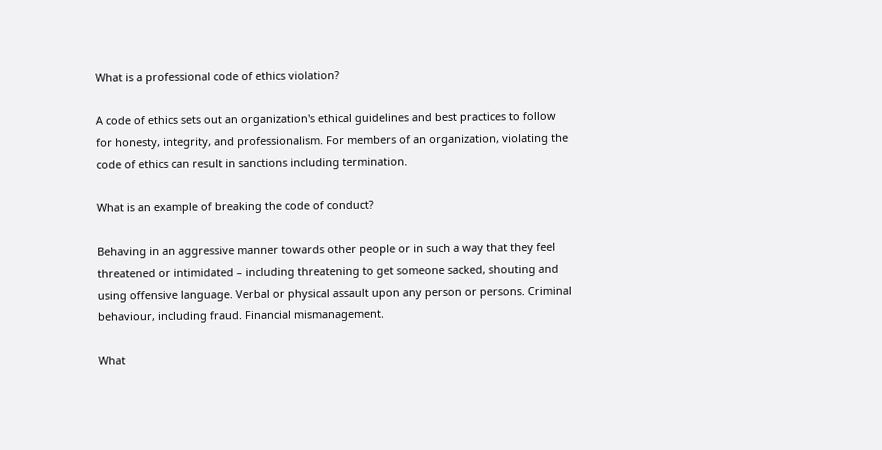What is a professional code of ethics violation?

A code of ethics sets out an organization's ethical guidelines and best practices to follow for honesty, integrity, and professionalism. For members of an organization, violating the code of ethics can result in sanctions including termination.

What is an example of breaking the code of conduct?

Behaving in an aggressive manner towards other people or in such a way that they feel threatened or intimidated – including threatening to get someone sacked, shouting and using offensive language. Verbal or physical assault upon any person or persons. Criminal behaviour, including fraud. Financial mismanagement.

What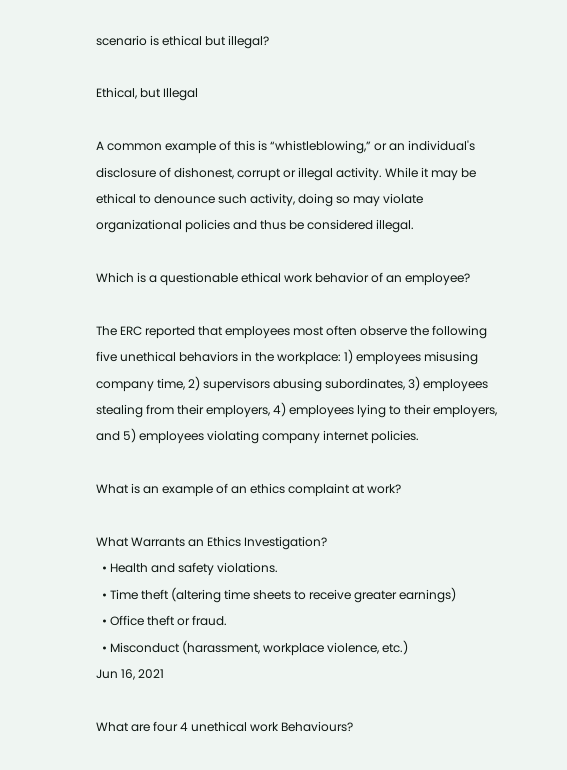scenario is ethical but illegal?

Ethical, but Illegal

A common example of this is “whistleblowing,” or an individual's disclosure of dishonest, corrupt or illegal activity. While it may be ethical to denounce such activity, doing so may violate organizational policies and thus be considered illegal.

Which is a questionable ethical work behavior of an employee?

The ERC reported that employees most often observe the following five unethical behaviors in the workplace: 1) employees misusing company time, 2) supervisors abusing subordinates, 3) employees stealing from their employers, 4) employees lying to their employers, and 5) employees violating company internet policies.

What is an example of an ethics complaint at work?

What Warrants an Ethics Investigation?
  • Health and safety violations.
  • Time theft (altering time sheets to receive greater earnings)
  • Office theft or fraud.
  • Misconduct (harassment, workplace violence, etc.)
Jun 16, 2021

What are four 4 unethical work Behaviours?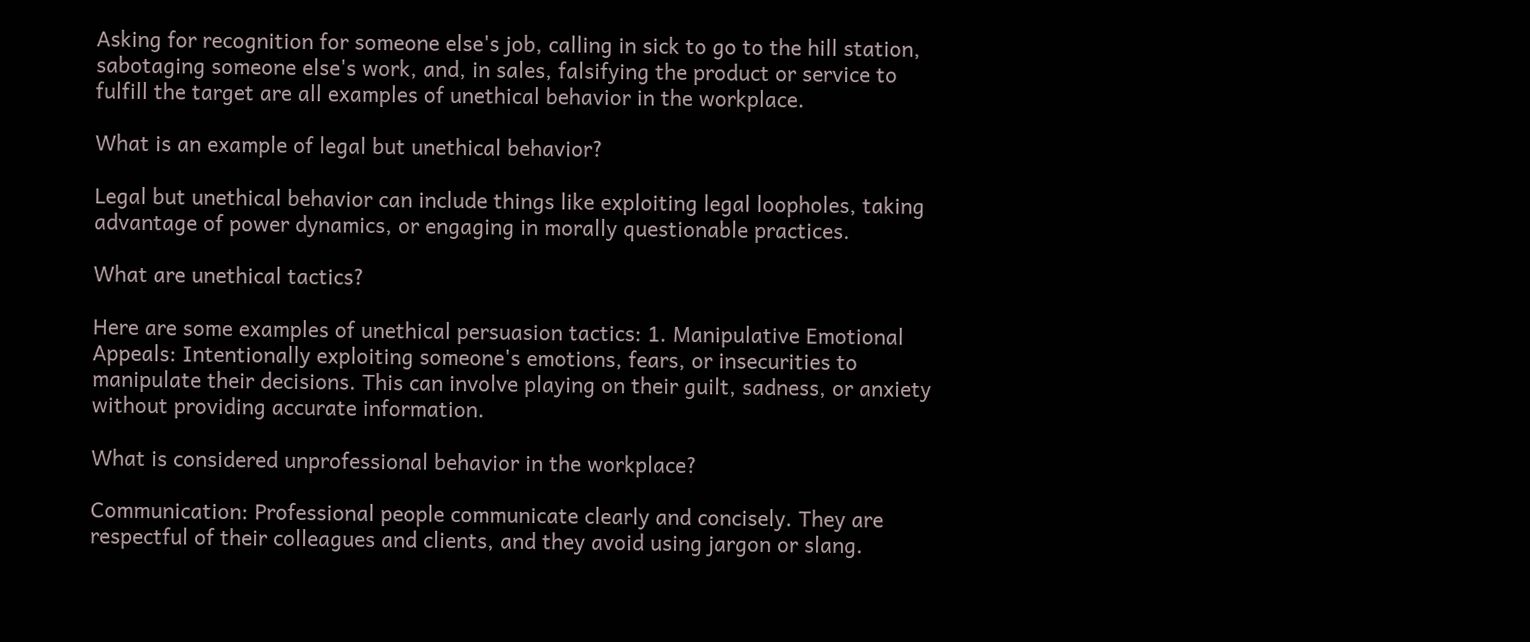Asking for recognition for someone else's job, calling in sick to go to the hill station, sabotaging someone else's work, and, in sales, falsifying the product or service to fulfill the target are all examples of unethical behavior in the workplace.

What is an example of legal but unethical behavior?

Legal but unethical behavior can include things like exploiting legal loopholes, taking advantage of power dynamics, or engaging in morally questionable practices.

What are unethical tactics?

Here are some examples of unethical persuasion tactics: 1. Manipulative Emotional Appeals: Intentionally exploiting someone's emotions, fears, or insecurities to manipulate their decisions. This can involve playing on their guilt, sadness, or anxiety without providing accurate information.

What is considered unprofessional behavior in the workplace?

Communication: Professional people communicate clearly and concisely. They are respectful of their colleagues and clients, and they avoid using jargon or slang.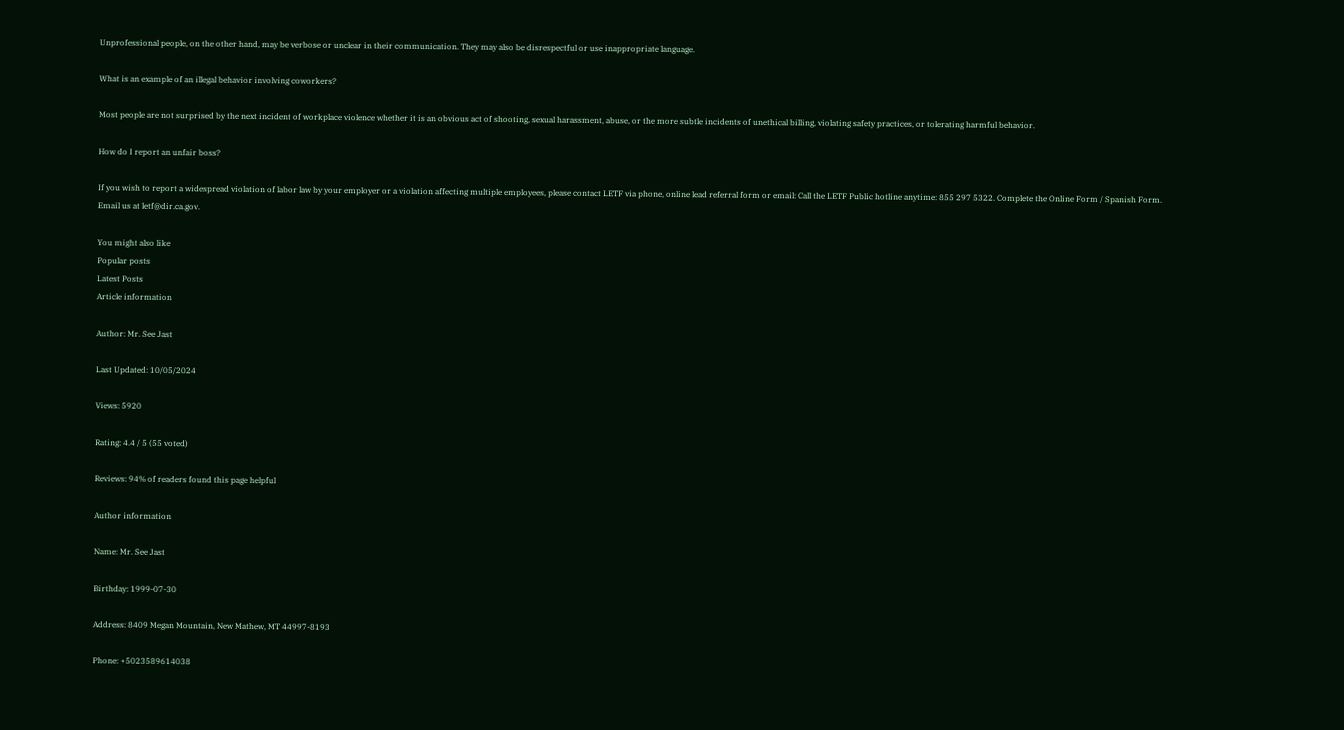Unprofessional people, on the other hand, may be verbose or unclear in their communication. They may also be disrespectful or use inappropriate language.

What is an example of an illegal behavior involving coworkers?

Most people are not surprised by the next incident of workplace violence whether it is an obvious act of shooting, sexual harassment, abuse, or the more subtle incidents of unethical billing, violating safety practices, or tolerating harmful behavior.

How do I report an unfair boss?

If you wish to report a widespread violation of labor law by your employer or a violation affecting multiple employees, please contact LETF via phone, online lead referral form or email: Call the LETF Public hotline anytime: 855 297 5322. Complete the Online Form / Spanish Form. Email us at letf@dir.ca.gov.

You might also like
Popular posts
Latest Posts
Article information

Author: Mr. See Jast

Last Updated: 10/05/2024

Views: 5920

Rating: 4.4 / 5 (55 voted)

Reviews: 94% of readers found this page helpful

Author information

Name: Mr. See Jast

Birthday: 1999-07-30

Address: 8409 Megan Mountain, New Mathew, MT 44997-8193

Phone: +5023589614038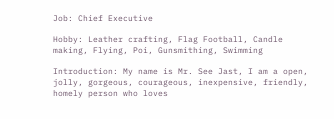Job: Chief Executive

Hobby: Leather crafting, Flag Football, Candle making, Flying, Poi, Gunsmithing, Swimming

Introduction: My name is Mr. See Jast, I am a open, jolly, gorgeous, courageous, inexpensive, friendly, homely person who loves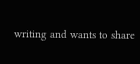writing and wants to share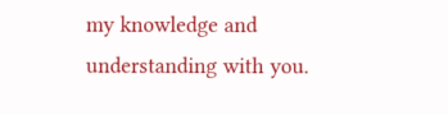my knowledge and understanding with you.